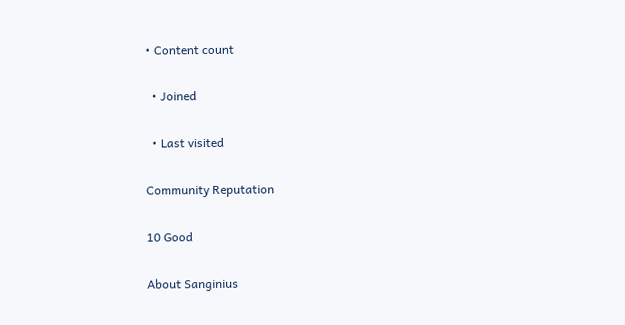• Content count

  • Joined

  • Last visited

Community Reputation

10 Good

About Sanginius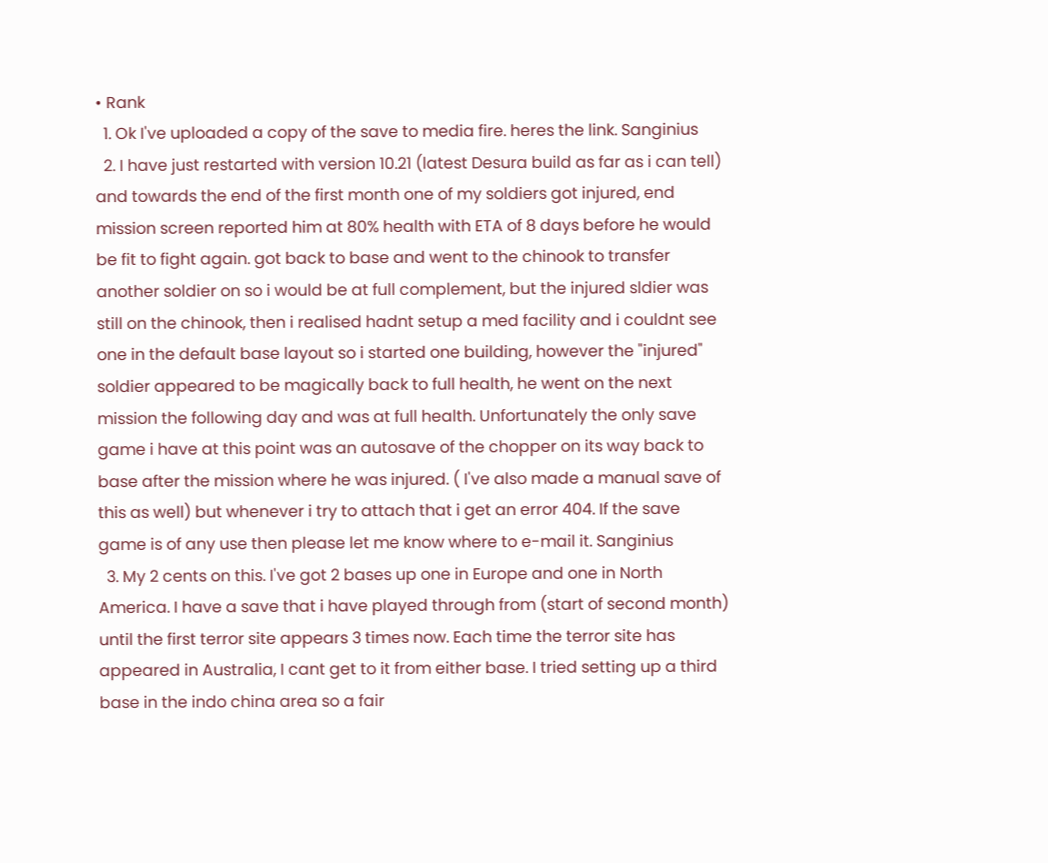• Rank
  1. Ok I've uploaded a copy of the save to media fire. heres the link. Sanginius
  2. I have just restarted with version 10.21 (latest Desura build as far as i can tell) and towards the end of the first month one of my soldiers got injured, end mission screen reported him at 80% health with ETA of 8 days before he would be fit to fight again. got back to base and went to the chinook to transfer another soldier on so i would be at full complement, but the injured sldier was still on the chinook, then i realised hadnt setup a med facility and i couldnt see one in the default base layout so i started one building, however the "injured" soldier appeared to be magically back to full health, he went on the next mission the following day and was at full health. Unfortunately the only save game i have at this point was an autosave of the chopper on its way back to base after the mission where he was injured. ( I've also made a manual save of this as well) but whenever i try to attach that i get an error 404. If the save game is of any use then please let me know where to e-mail it. Sanginius
  3. My 2 cents on this. I've got 2 bases up one in Europe and one in North America. I have a save that i have played through from (start of second month) until the first terror site appears 3 times now. Each time the terror site has appeared in Australia, I cant get to it from either base. I tried setting up a third base in the indo china area so a fair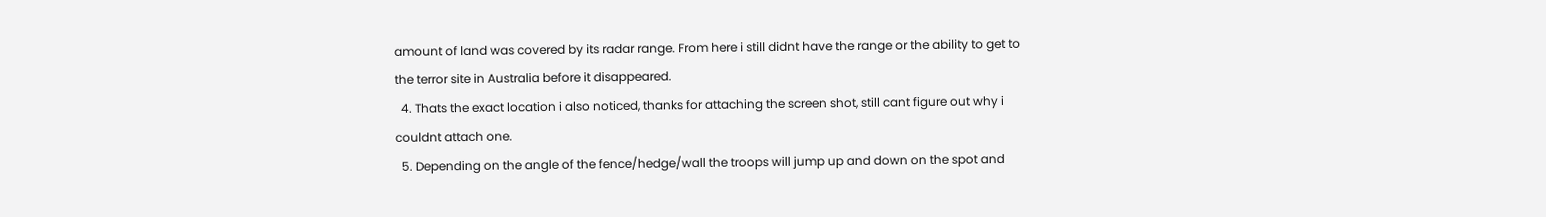amount of land was covered by its radar range. From here i still didnt have the range or the ability to get to the terror site in Australia before it disappeared.
  4. Thats the exact location i also noticed, thanks for attaching the screen shot, still cant figure out why i couldnt attach one.
  5. Depending on the angle of the fence/hedge/wall the troops will jump up and down on the spot and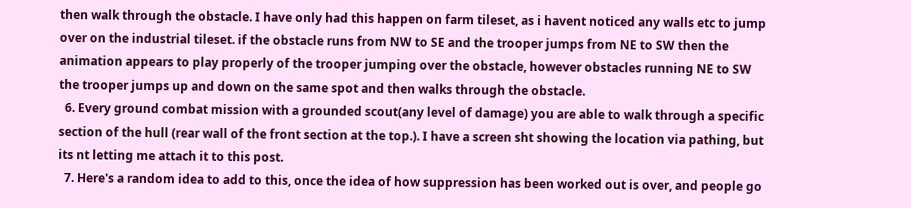then walk through the obstacle. I have only had this happen on farm tileset, as i havent noticed any walls etc to jump over on the industrial tileset. if the obstacle runs from NW to SE and the trooper jumps from NE to SW then the animation appears to play properly of the trooper jumping over the obstacle, however obstacles running NE to SW the trooper jumps up and down on the same spot and then walks through the obstacle.
  6. Every ground combat mission with a grounded scout(any level of damage) you are able to walk through a specific section of the hull (rear wall of the front section at the top.). I have a screen sht showing the location via pathing, but its nt letting me attach it to this post.
  7. Here's a random idea to add to this, once the idea of how suppression has been worked out is over, and people go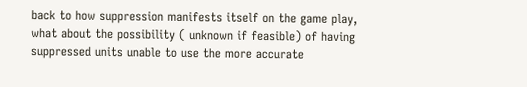back to how suppression manifests itself on the game play, what about the possibility ( unknown if feasible) of having suppressed units unable to use the more accurate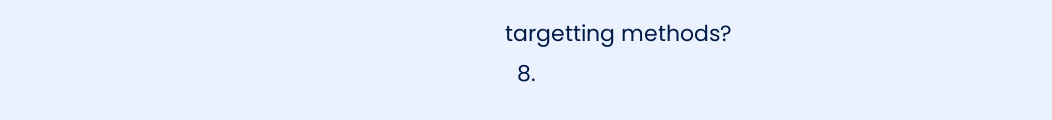targetting methods?
  8.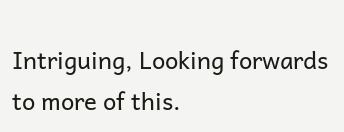Intriguing, Looking forwards to more of this.